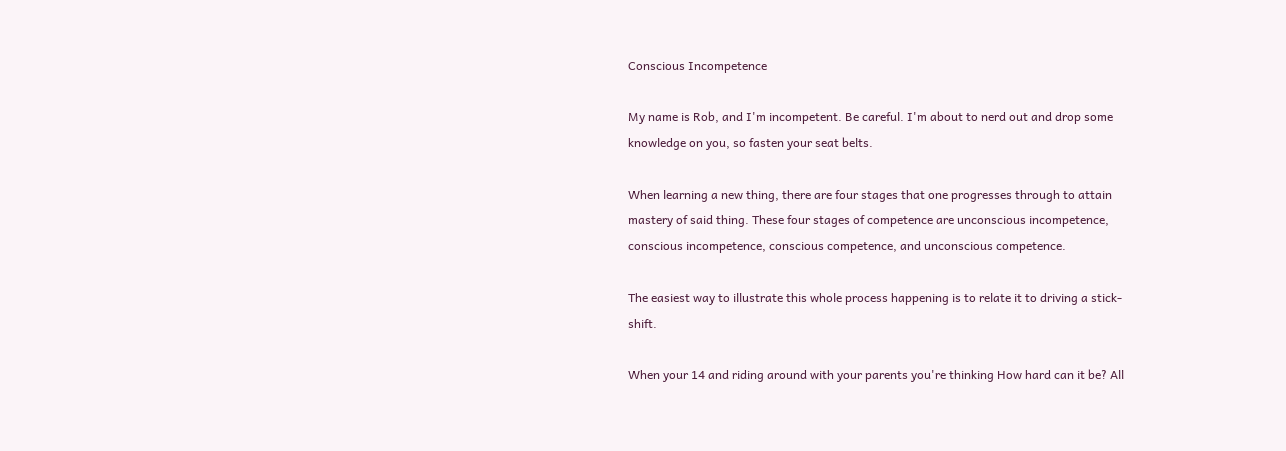Conscious Incompetence

My name is Rob, and I'm incompetent. Be careful. I'm about to nerd out and drop some knowledge on you, so fasten your seat belts.

When learning a new thing, there are four stages that one progresses through to attain mastery of said thing. These four stages of competence are unconscious incompetence, conscious incompetence, conscious competence, and unconscious competence.

The easiest way to illustrate this whole process happening is to relate it to driving a stick-shift.

When your 14 and riding around with your parents you're thinking How hard can it be? All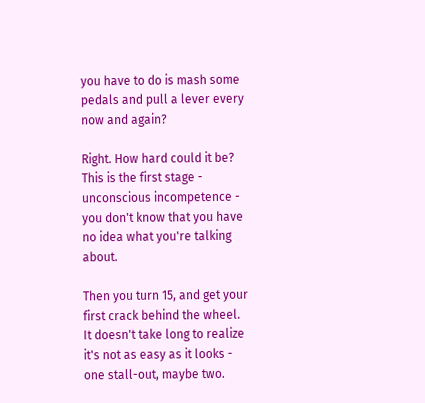you have to do is mash some pedals and pull a lever every now and again?

Right. How hard could it be? This is the first stage - unconscious incompetence - you don't know that you have no idea what you're talking about.

Then you turn 15, and get your first crack behind the wheel. It doesn't take long to realize it's not as easy as it looks - one stall-out, maybe two.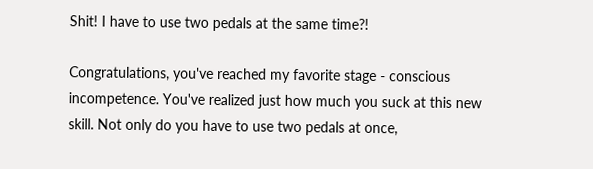Shit! I have to use two pedals at the same time?!

Congratulations, you've reached my favorite stage - conscious incompetence. You've realized just how much you suck at this new skill. Not only do you have to use two pedals at once,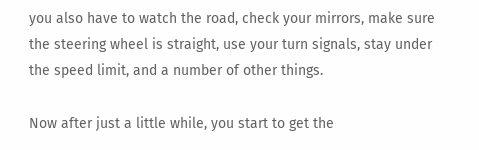you also have to watch the road, check your mirrors, make sure the steering wheel is straight, use your turn signals, stay under the speed limit, and a number of other things.

Now after just a little while, you start to get the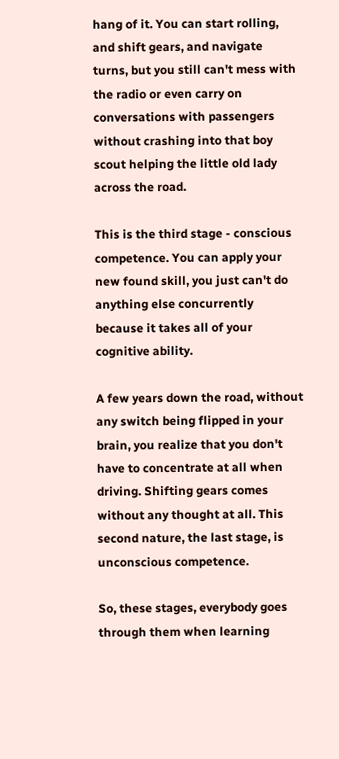hang of it. You can start rolling, and shift gears, and navigate turns, but you still can't mess with the radio or even carry on conversations with passengers without crashing into that boy scout helping the little old lady across the road.

This is the third stage - conscious competence. You can apply your new found skill, you just can't do anything else concurrently because it takes all of your cognitive ability.

A few years down the road, without any switch being flipped in your brain, you realize that you don't have to concentrate at all when driving. Shifting gears comes without any thought at all. This second nature, the last stage, is unconscious competence.

So, these stages, everybody goes through them when learning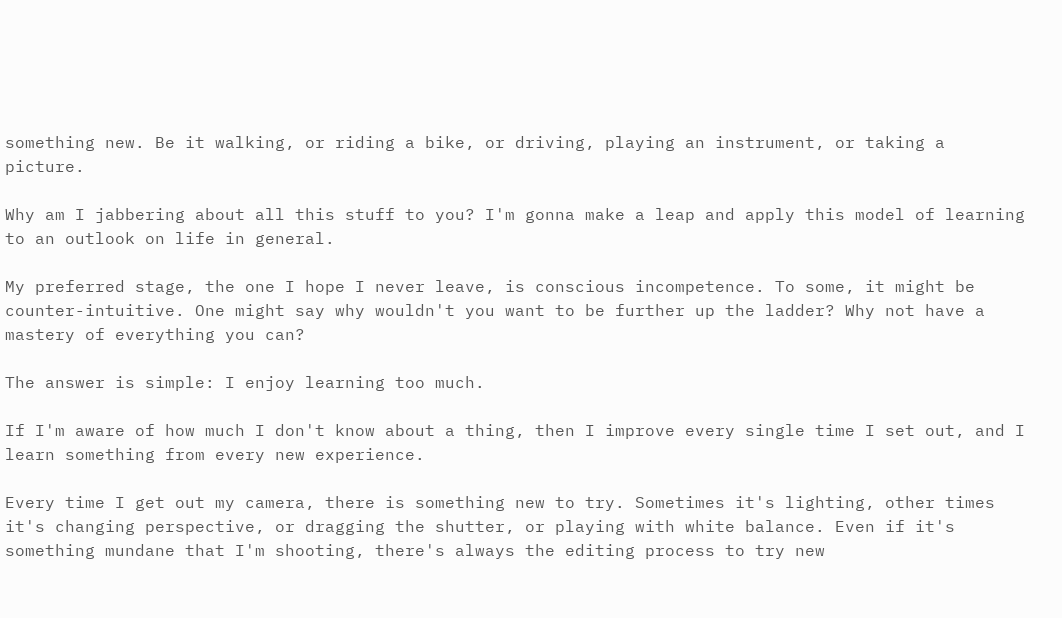something new. Be it walking, or riding a bike, or driving, playing an instrument, or taking a picture.

Why am I jabbering about all this stuff to you? I'm gonna make a leap and apply this model of learning to an outlook on life in general.

My preferred stage, the one I hope I never leave, is conscious incompetence. To some, it might be counter-intuitive. One might say why wouldn't you want to be further up the ladder? Why not have a mastery of everything you can?

The answer is simple: I enjoy learning too much.

If I'm aware of how much I don't know about a thing, then I improve every single time I set out, and I learn something from every new experience.

Every time I get out my camera, there is something new to try. Sometimes it's lighting, other times it's changing perspective, or dragging the shutter, or playing with white balance. Even if it's something mundane that I'm shooting, there's always the editing process to try new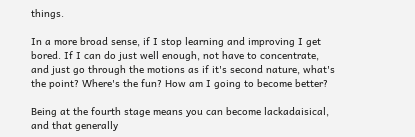things.

In a more broad sense, if I stop learning and improving I get bored. If I can do just well enough, not have to concentrate, and just go through the motions as if it's second nature, what's the point? Where's the fun? How am I going to become better?

Being at the fourth stage means you can become lackadaisical, and that generally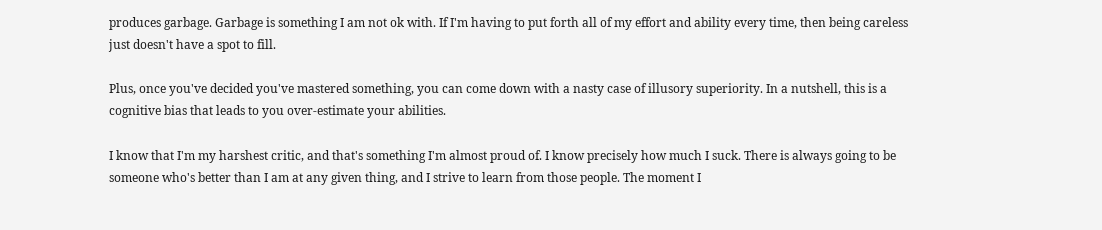produces garbage. Garbage is something I am not ok with. If I'm having to put forth all of my effort and ability every time, then being careless just doesn't have a spot to fill.

Plus, once you've decided you've mastered something, you can come down with a nasty case of illusory superiority. In a nutshell, this is a cognitive bias that leads to you over-estimate your abilities.

I know that I'm my harshest critic, and that's something I'm almost proud of. I know precisely how much I suck. There is always going to be someone who's better than I am at any given thing, and I strive to learn from those people. The moment I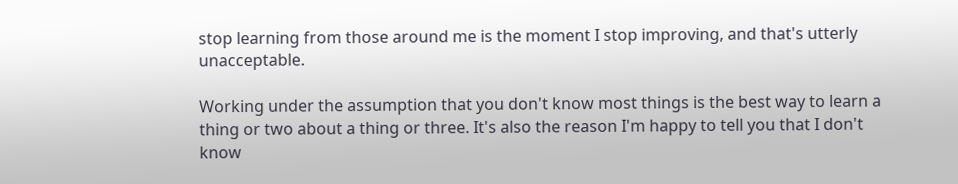stop learning from those around me is the moment I stop improving, and that's utterly unacceptable.

Working under the assumption that you don't know most things is the best way to learn a thing or two about a thing or three. It's also the reason I'm happy to tell you that I don't know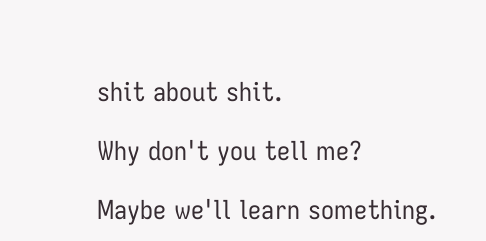shit about shit.

Why don't you tell me?

Maybe we'll learn something.